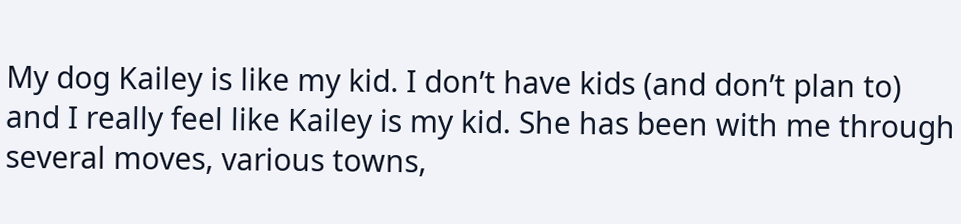My dog Kailey is like my kid. I don’t have kids (and don’t plan to) and I really feel like Kailey is my kid. She has been with me through several moves, various towns,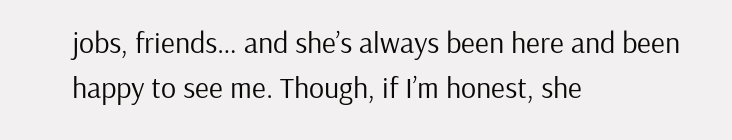jobs, friends… and she’s always been here and been happy to see me. Though, if I’m honest, she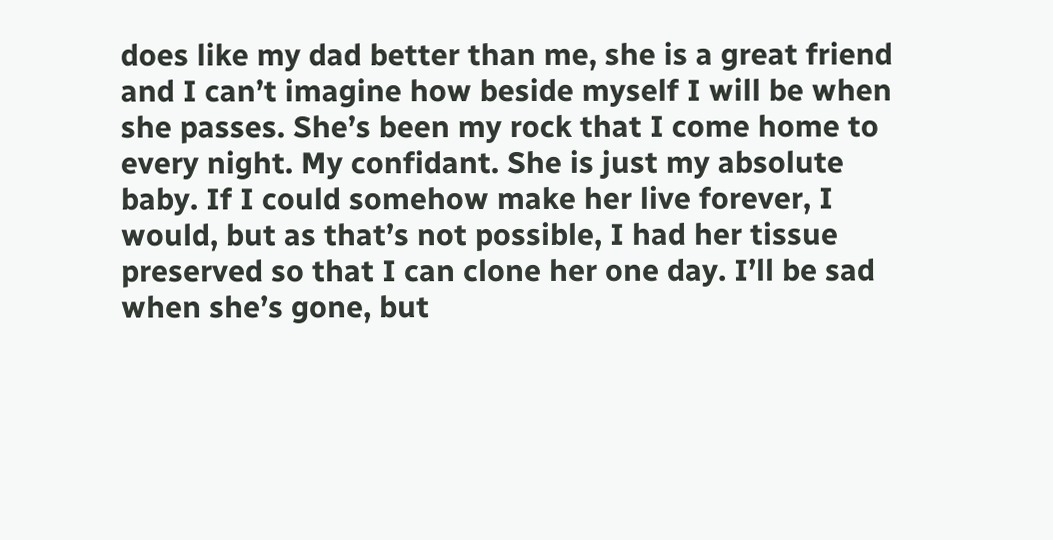does like my dad better than me, she is a great friend and I can’t imagine how beside myself I will be when she passes. She’s been my rock that I come home to every night. My confidant. She is just my absolute baby. If I could somehow make her live forever, I would, but as that’s not possible, I had her tissue preserved so that I can clone her one day. I’ll be sad when she’s gone, but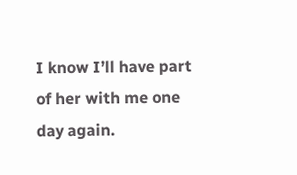I know I’ll have part of her with me one day again.